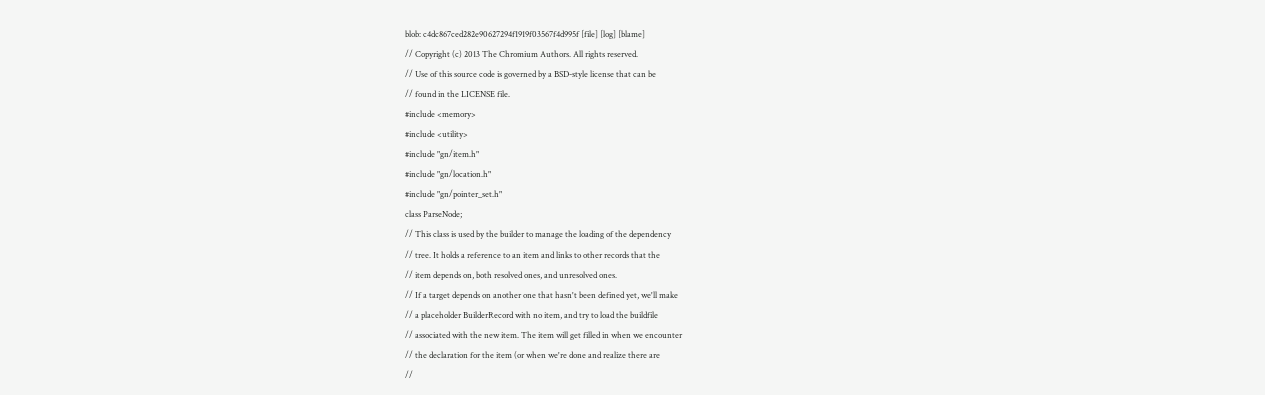blob: c4dc867ced282e90627294f1919f03567f4d995f [file] [log] [blame]
// Copyright (c) 2013 The Chromium Authors. All rights reserved.
// Use of this source code is governed by a BSD-style license that can be
// found in the LICENSE file.
#include <memory>
#include <utility>
#include "gn/item.h"
#include "gn/location.h"
#include "gn/pointer_set.h"
class ParseNode;
// This class is used by the builder to manage the loading of the dependency
// tree. It holds a reference to an item and links to other records that the
// item depends on, both resolved ones, and unresolved ones.
// If a target depends on another one that hasn't been defined yet, we'll make
// a placeholder BuilderRecord with no item, and try to load the buildfile
// associated with the new item. The item will get filled in when we encounter
// the declaration for the item (or when we're done and realize there are
//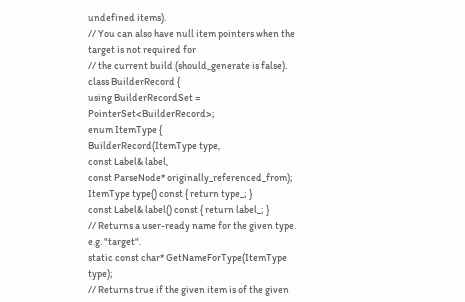undefined items).
// You can also have null item pointers when the target is not required for
// the current build (should_generate is false).
class BuilderRecord {
using BuilderRecordSet = PointerSet<BuilderRecord>;
enum ItemType {
BuilderRecord(ItemType type,
const Label& label,
const ParseNode* originally_referenced_from);
ItemType type() const { return type_; }
const Label& label() const { return label_; }
// Returns a user-ready name for the given type. e.g. "target".
static const char* GetNameForType(ItemType type);
// Returns true if the given item is of the given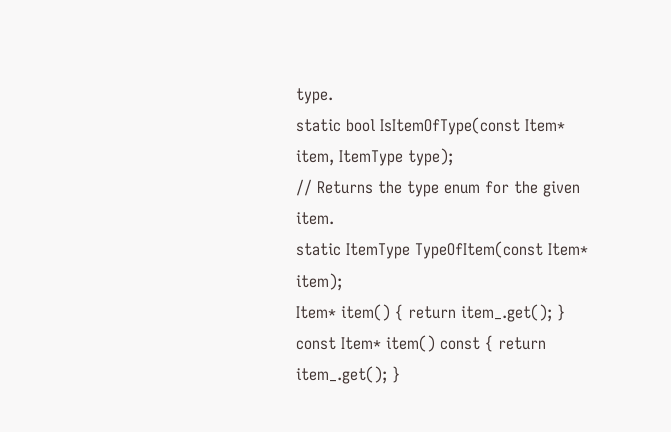type.
static bool IsItemOfType(const Item* item, ItemType type);
// Returns the type enum for the given item.
static ItemType TypeOfItem(const Item* item);
Item* item() { return item_.get(); }
const Item* item() const { return item_.get(); }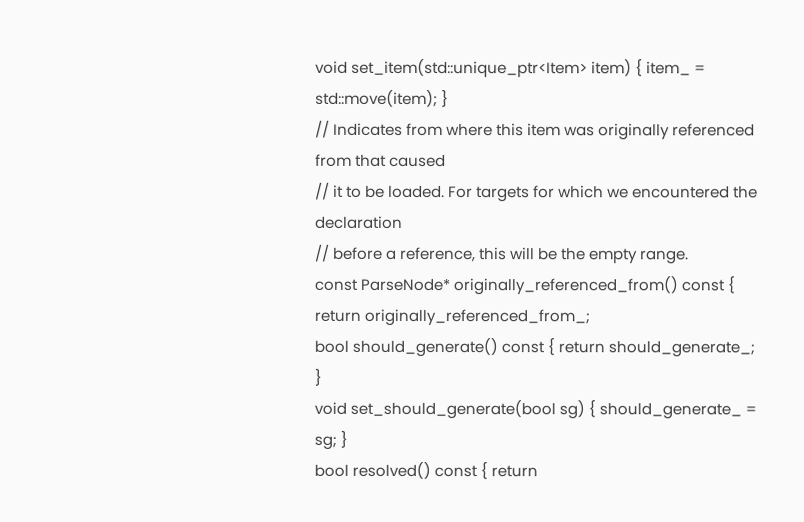void set_item(std::unique_ptr<Item> item) { item_ = std::move(item); }
// Indicates from where this item was originally referenced from that caused
// it to be loaded. For targets for which we encountered the declaration
// before a reference, this will be the empty range.
const ParseNode* originally_referenced_from() const {
return originally_referenced_from_;
bool should_generate() const { return should_generate_; }
void set_should_generate(bool sg) { should_generate_ = sg; }
bool resolved() const { return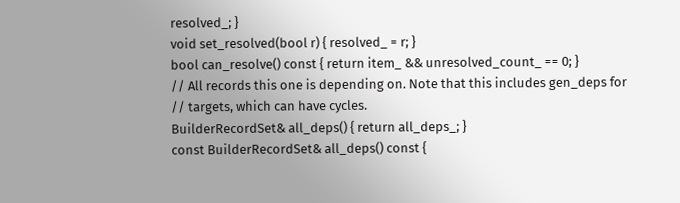resolved_; }
void set_resolved(bool r) { resolved_ = r; }
bool can_resolve() const { return item_ && unresolved_count_ == 0; }
// All records this one is depending on. Note that this includes gen_deps for
// targets, which can have cycles.
BuilderRecordSet& all_deps() { return all_deps_; }
const BuilderRecordSet& all_deps() const {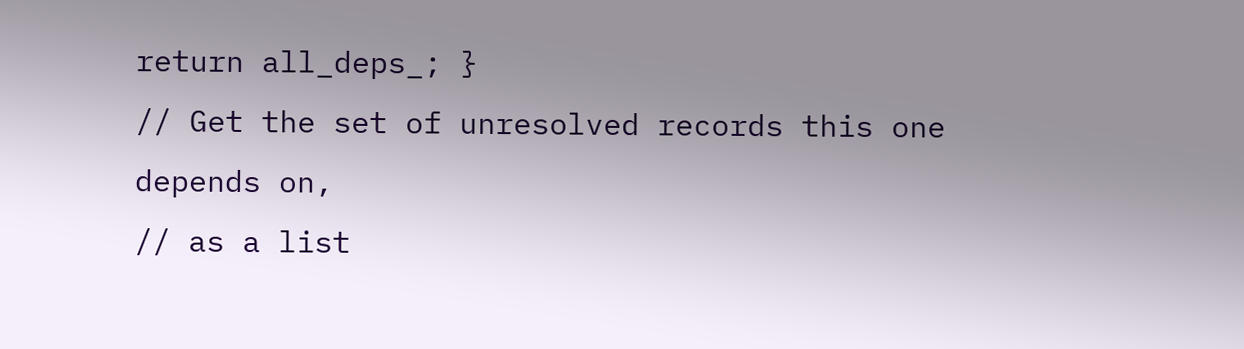return all_deps_; }
// Get the set of unresolved records this one depends on,
// as a list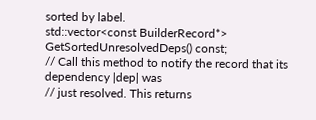sorted by label.
std::vector<const BuilderRecord*> GetSortedUnresolvedDeps() const;
// Call this method to notify the record that its dependency |dep| was
// just resolved. This returns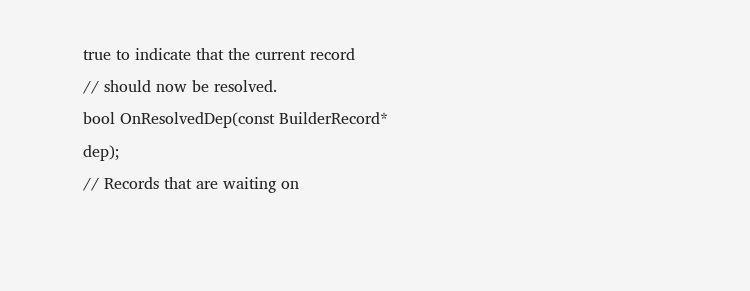true to indicate that the current record
// should now be resolved.
bool OnResolvedDep(const BuilderRecord* dep);
// Records that are waiting on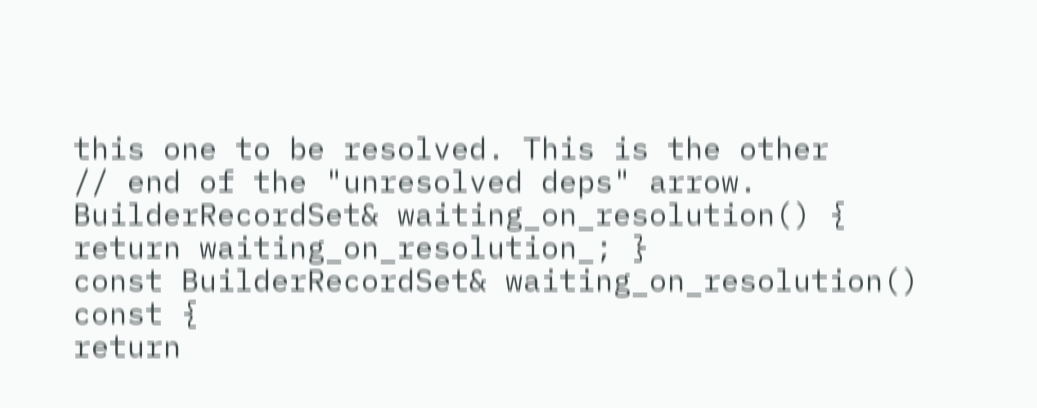this one to be resolved. This is the other
// end of the "unresolved deps" arrow.
BuilderRecordSet& waiting_on_resolution() { return waiting_on_resolution_; }
const BuilderRecordSet& waiting_on_resolution() const {
return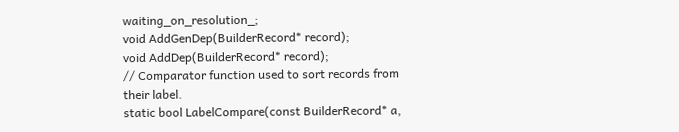waiting_on_resolution_;
void AddGenDep(BuilderRecord* record);
void AddDep(BuilderRecord* record);
// Comparator function used to sort records from their label.
static bool LabelCompare(const BuilderRecord* a,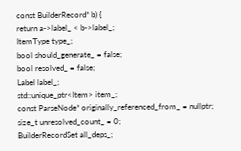const BuilderRecord* b) {
return a->label_ < b->label_;
ItemType type_;
bool should_generate_ = false;
bool resolved_ = false;
Label label_;
std::unique_ptr<Item> item_;
const ParseNode* originally_referenced_from_ = nullptr;
size_t unresolved_count_ = 0;
BuilderRecordSet all_deps_;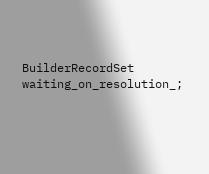BuilderRecordSet waiting_on_resolution_;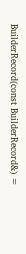BuilderRecord(const BuilderRecord&) =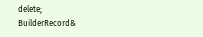delete;
BuilderRecord&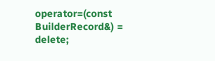operator=(const BuilderRecord&) = delete;